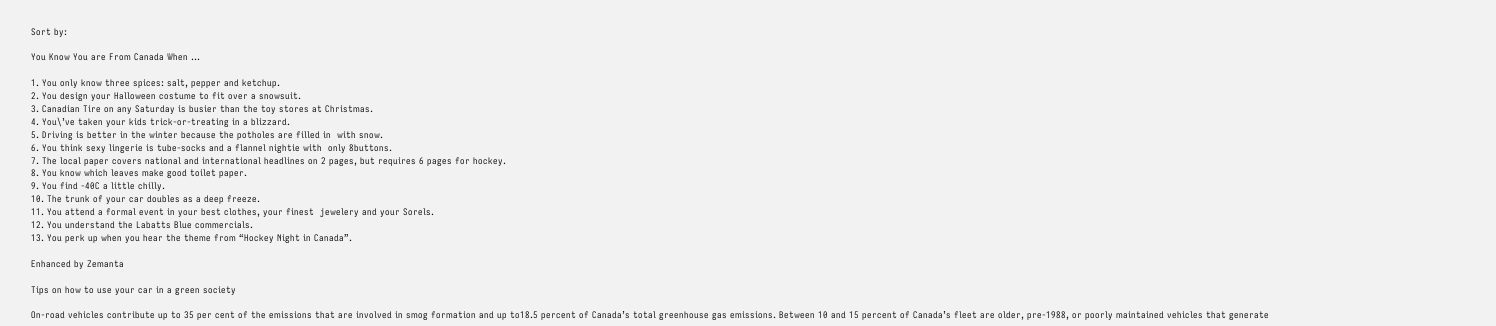Sort by:

You Know You are From Canada When …

1. You only know three spices: salt, pepper and ketchup.
2. You design your Halloween costume to fit over a snowsuit.
3. Canadian Tire on any Saturday is busier than the toy stores at Christmas.
4. You\’ve taken your kids trick-or-treating in a blizzard.
5. Driving is better in the winter because the potholes are filled in  with snow.
6. You think sexy lingerie is tube-socks and a flannel nightie with  only 8buttons.
7. The local paper covers national and international headlines on 2 pages, but requires 6 pages for hockey.
8. You know which leaves make good toilet paper.
9. You find -40C a little chilly.
10. The trunk of your car doubles as a deep freeze.
11. You attend a formal event in your best clothes, your finest  jewelery and your Sorels.
12. You understand the Labatts Blue commercials.
13. You perk up when you hear the theme from “Hockey Night in Canada”.

Enhanced by Zemanta

Tips on how to use your car in a green society

On-road vehicles contribute up to 35 per cent of the emissions that are involved in smog formation and up to18.5 percent of Canada’s total greenhouse gas emissions. Between 10 and 15 percent of Canada’s fleet are older, pre-1988, or poorly maintained vehicles that generate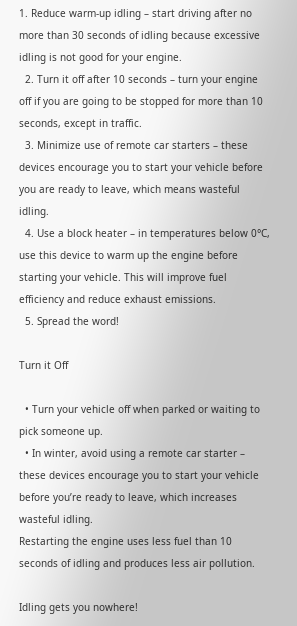1. Reduce warm-up idling – start driving after no more than 30 seconds of idling because excessive idling is not good for your engine.
  2. Turn it off after 10 seconds – turn your engine off if you are going to be stopped for more than 10 seconds, except in traffic.
  3. Minimize use of remote car starters – these devices encourage you to start your vehicle before you are ready to leave, which means wasteful idling.
  4. Use a block heater – in temperatures below 0°C, use this device to warm up the engine before starting your vehicle. This will improve fuel efficiency and reduce exhaust emissions.
  5. Spread the word!

Turn it Off

  • Turn your vehicle off when parked or waiting to pick someone up.
  • In winter, avoid using a remote car starter – these devices encourage you to start your vehicle before you’re ready to leave, which increases wasteful idling.
Restarting the engine uses less fuel than 10 seconds of idling and produces less air pollution.

Idling gets you nowhere!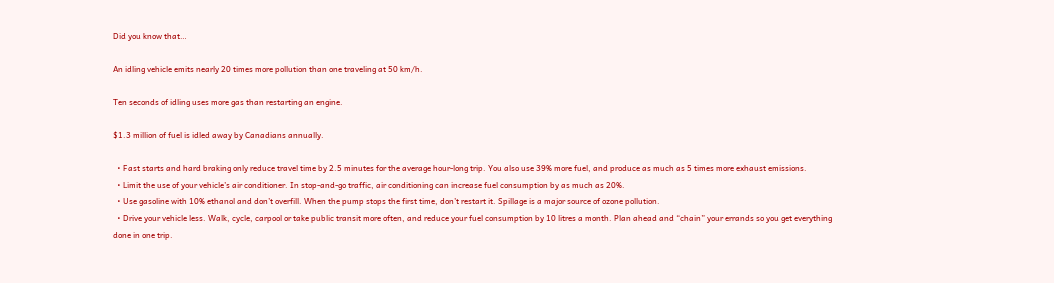Did you know that…

An idling vehicle emits nearly 20 times more pollution than one traveling at 50 km/h.

Ten seconds of idling uses more gas than restarting an engine.

$1.3 million of fuel is idled away by Canadians annually.

  • Fast starts and hard braking only reduce travel time by 2.5 minutes for the average hour-long trip. You also use 39% more fuel, and produce as much as 5 times more exhaust emissions.
  • Limit the use of your vehicle’s air conditioner. In stop-and-go traffic, air conditioning can increase fuel consumption by as much as 20%.
  • Use gasoline with 10% ethanol and don’t overfill. When the pump stops the first time, don’t restart it. Spillage is a major source of ozone pollution.
  • Drive your vehicle less. Walk, cycle, carpool or take public transit more often, and reduce your fuel consumption by 10 litres a month. Plan ahead and “chain” your errands so you get everything done in one trip.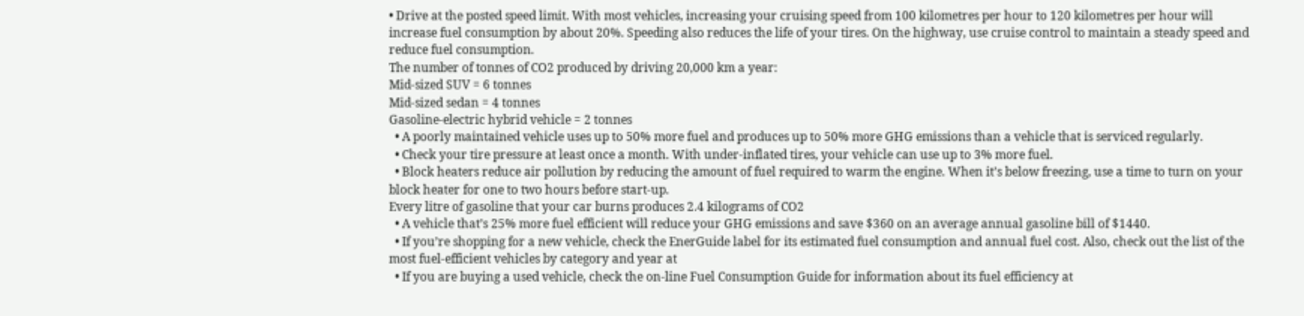• Drive at the posted speed limit. With most vehicles, increasing your cruising speed from 100 kilometres per hour to 120 kilometres per hour will increase fuel consumption by about 20%. Speeding also reduces the life of your tires. On the highway, use cruise control to maintain a steady speed and reduce fuel consumption.
The number of tonnes of CO2 produced by driving 20,000 km a year:
Mid-sized SUV = 6 tonnes
Mid-sized sedan = 4 tonnes
Gasoline-electric hybrid vehicle = 2 tonnes
  • A poorly maintained vehicle uses up to 50% more fuel and produces up to 50% more GHG emissions than a vehicle that is serviced regularly.
  • Check your tire pressure at least once a month. With under-inflated tires, your vehicle can use up to 3% more fuel.
  • Block heaters reduce air pollution by reducing the amount of fuel required to warm the engine. When it’s below freezing, use a time to turn on your block heater for one to two hours before start-up.
Every litre of gasoline that your car burns produces 2.4 kilograms of CO2
  • A vehicle that’s 25% more fuel efficient will reduce your GHG emissions and save $360 on an average annual gasoline bill of $1440.
  • If you’re shopping for a new vehicle, check the EnerGuide label for its estimated fuel consumption and annual fuel cost. Also, check out the list of the most fuel-efficient vehicles by category and year at
  • If you are buying a used vehicle, check the on-line Fuel Consumption Guide for information about its fuel efficiency at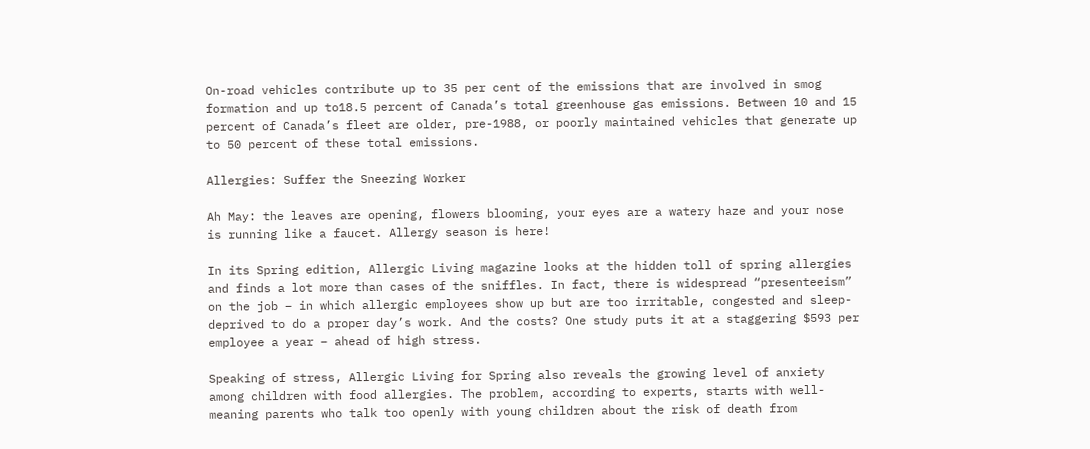On-road vehicles contribute up to 35 per cent of the emissions that are involved in smog formation and up to18.5 percent of Canada’s total greenhouse gas emissions. Between 10 and 15 percent of Canada’s fleet are older, pre-1988, or poorly maintained vehicles that generate up to 50 percent of these total emissions.

Allergies: Suffer the Sneezing Worker

Ah May: the leaves are opening, flowers blooming, your eyes are a watery haze and your nose is running like a faucet. Allergy season is here!

In its Spring edition, Allergic Living magazine looks at the hidden toll of spring allergies and finds a lot more than cases of the sniffles. In fact, there is widespread “presenteeism” on the job – in which allergic employees show up but are too irritable, congested and sleep-deprived to do a proper day’s work. And the costs? One study puts it at a staggering $593 per employee a year – ahead of high stress.

Speaking of stress, Allergic Living for Spring also reveals the growing level of anxiety among children with food allergies. The problem, according to experts, starts with well-meaning parents who talk too openly with young children about the risk of death from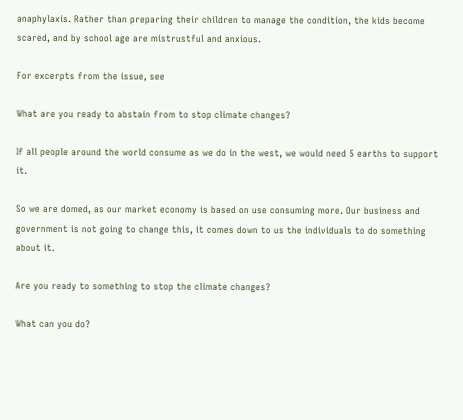anaphylaxis. Rather than preparing their children to manage the condition, the kids become scared, and by school age are mistrustful and anxious.

For excerpts from the issue, see

What are you ready to abstain from to stop climate changes?

If all people around the world consume as we do in the west, we would need 5 earths to support it.

So we are domed, as our market economy is based on use consuming more. Our business and government is not going to change this, it comes down to us the individuals to do something about it.

Are you ready to something to stop the climate changes?

What can you do?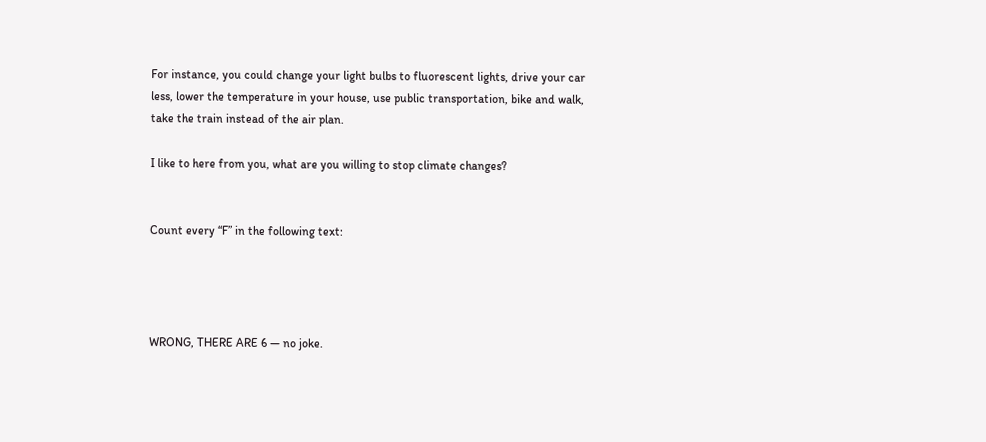For instance, you could change your light bulbs to fluorescent lights, drive your car less, lower the temperature in your house, use public transportation, bike and walk, take the train instead of the air plan.

I like to here from you, what are you willing to stop climate changes?


Count every “F” in the following text:




WRONG, THERE ARE 6 — no joke.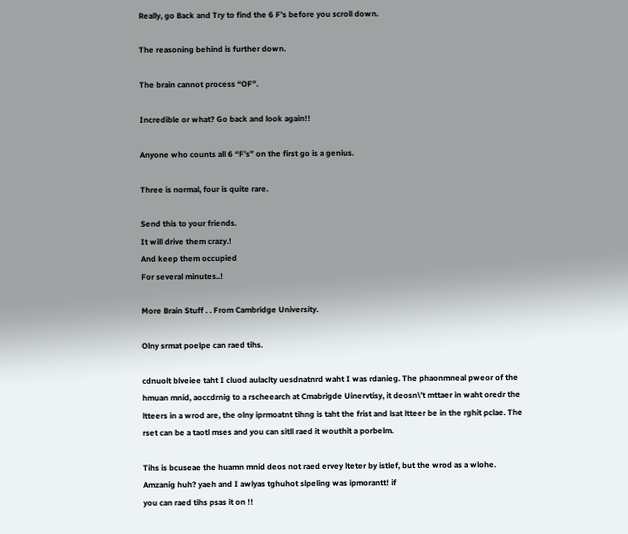Really, go Back and Try to find the 6 F’s before you scroll down.

The reasoning behind is further down.

The brain cannot process “OF”.

Incredible or what? Go back and look again!!

Anyone who counts all 6 “F’s” on the first go is a genius.

Three is normal, four is quite rare.

Send this to your friends.
It will drive them crazy.!
And keep them occupied
For several minutes..!

More Brain Stuff . . From Cambridge University.

Olny srmat poelpe can raed tihs.

cdnuolt blveiee taht I cluod aulaclty uesdnatnrd waht I was rdanieg. The phaonmneal pweor of the hmuan mnid, aoccdrnig to a rscheearch at Cmabrigde Uinervtisy, it deosn\’t mttaer in waht oredr the ltteers in a wrod are, the olny iprmoatnt tihng is taht the frist and lsat ltteer be in the rghit pclae. The rset can be a taotl mses and you can sitll raed it wouthit a porbelm.

Tihs is bcuseae the huamn mnid deos not raed ervey lteter by istlef, but the wrod as a wlohe. Amzanig huh? yaeh and I awlyas tghuhot slpeling was ipmorantt! if
you can raed tihs psas it on !!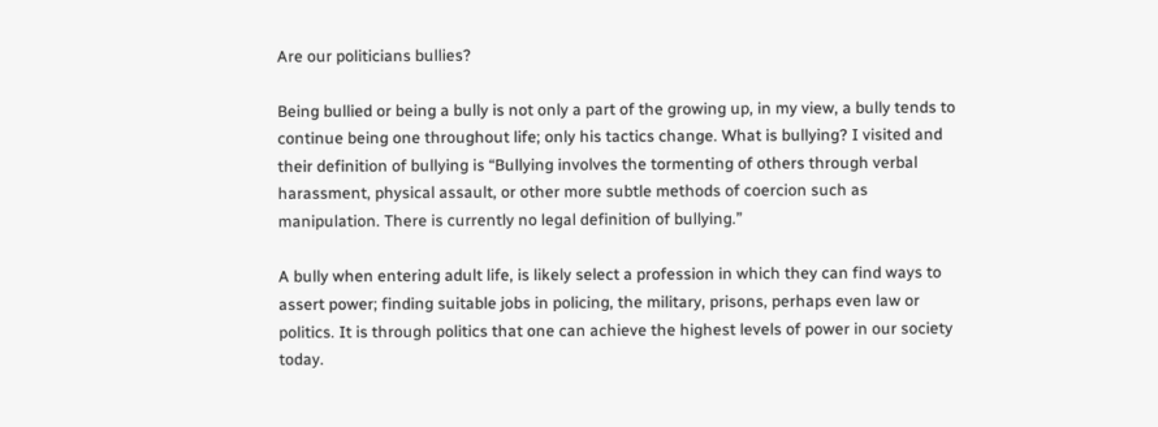Are our politicians bullies?

Being bullied or being a bully is not only a part of the growing up, in my view, a bully tends to continue being one throughout life; only his tactics change. What is bullying? I visited and their definition of bullying is “Bullying involves the tormenting of others through verbal harassment, physical assault, or other more subtle methods of coercion such as manipulation. There is currently no legal definition of bullying.”

A bully when entering adult life, is likely select a profession in which they can find ways to assert power; finding suitable jobs in policing, the military, prisons, perhaps even law or politics. It is through politics that one can achieve the highest levels of power in our society today.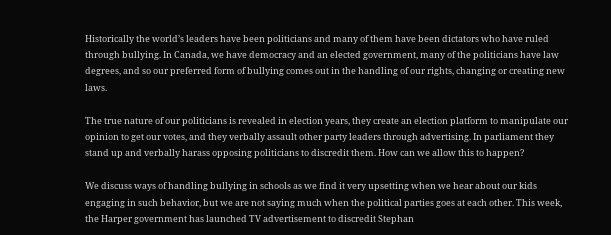Historically the world’s leaders have been politicians and many of them have been dictators who have ruled through bullying. In Canada, we have democracy and an elected government, many of the politicians have law degrees, and so our preferred form of bullying comes out in the handling of our rights, changing or creating new laws.

The true nature of our politicians is revealed in election years, they create an election platform to manipulate our opinion to get our votes, and they verbally assault other party leaders through advertising. In parliament they stand up and verbally harass opposing politicians to discredit them. How can we allow this to happen?

We discuss ways of handling bullying in schools as we find it very upsetting when we hear about our kids engaging in such behavior, but we are not saying much when the political parties goes at each other. This week, the Harper government has launched TV advertisement to discredit Stephan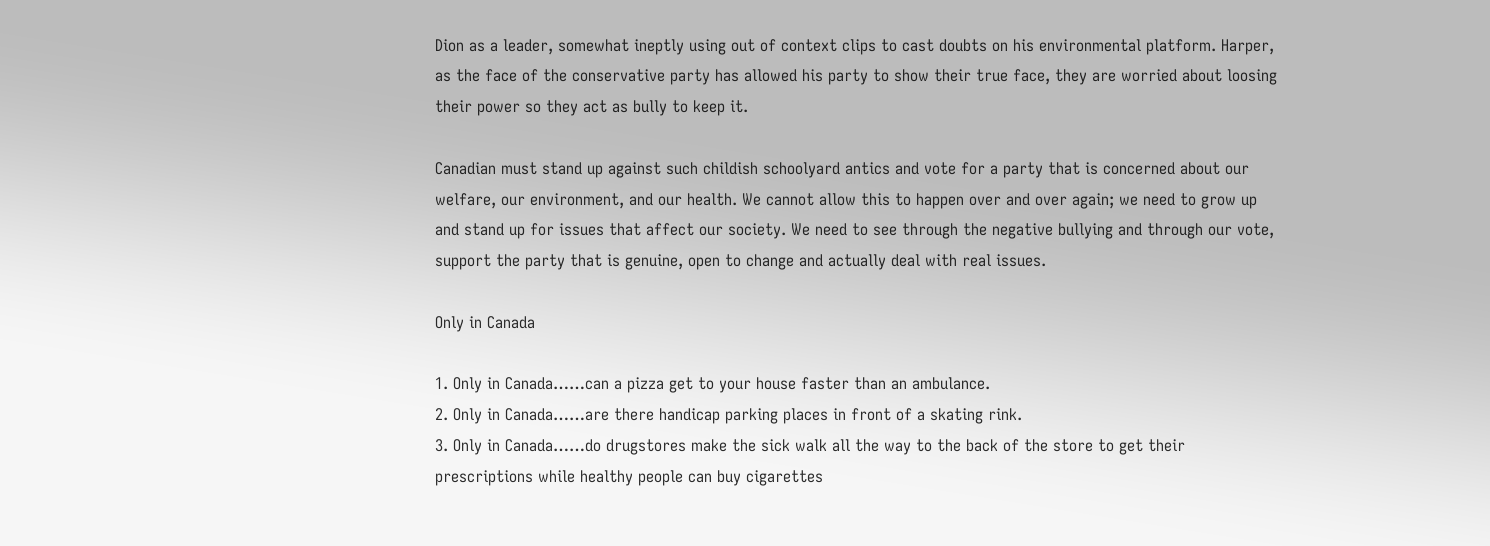Dion as a leader, somewhat ineptly using out of context clips to cast doubts on his environmental platform. Harper, as the face of the conservative party has allowed his party to show their true face, they are worried about loosing their power so they act as bully to keep it.

Canadian must stand up against such childish schoolyard antics and vote for a party that is concerned about our welfare, our environment, and our health. We cannot allow this to happen over and over again; we need to grow up and stand up for issues that affect our society. We need to see through the negative bullying and through our vote, support the party that is genuine, open to change and actually deal with real issues.

Only in Canada

1. Only in Canada……can a pizza get to your house faster than an ambulance.
2. Only in Canada……are there handicap parking places in front of a skating rink.
3. Only in Canada……do drugstores make the sick walk all the way to the back of the store to get their prescriptions while healthy people can buy cigarettes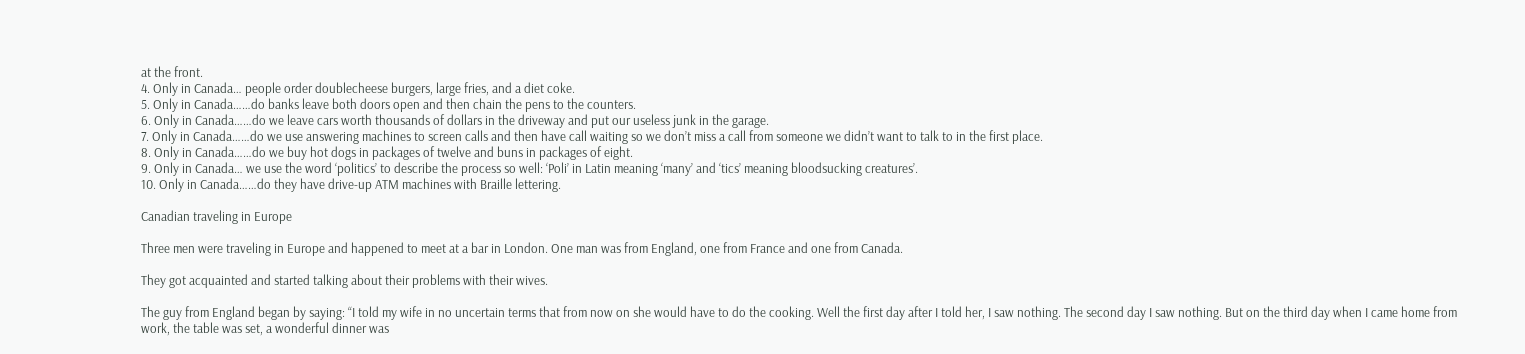at the front.
4. Only in Canada… people order doublecheese burgers, large fries, and a diet coke.
5. Only in Canada……do banks leave both doors open and then chain the pens to the counters.
6. Only in Canada……do we leave cars worth thousands of dollars in the driveway and put our useless junk in the garage.
7. Only in Canada……do we use answering machines to screen calls and then have call waiting so we don’t miss a call from someone we didn’t want to talk to in the first place.
8. Only in Canada……do we buy hot dogs in packages of twelve and buns in packages of eight.
9. Only in Canada… we use the word ‘politics’ to describe the process so well: ‘Poli’ in Latin meaning ‘many’ and ‘tics’ meaning bloodsucking creatures’.
10. Only in Canada……do they have drive-up ATM machines with Braille lettering.

Canadian traveling in Europe

Three men were traveling in Europe and happened to meet at a bar in London. One man was from England, one from France and one from Canada.

They got acquainted and started talking about their problems with their wives.

The guy from England began by saying: “I told my wife in no uncertain terms that from now on she would have to do the cooking. Well the first day after I told her, I saw nothing. The second day I saw nothing. But on the third day when I came home from work, the table was set, a wonderful dinner was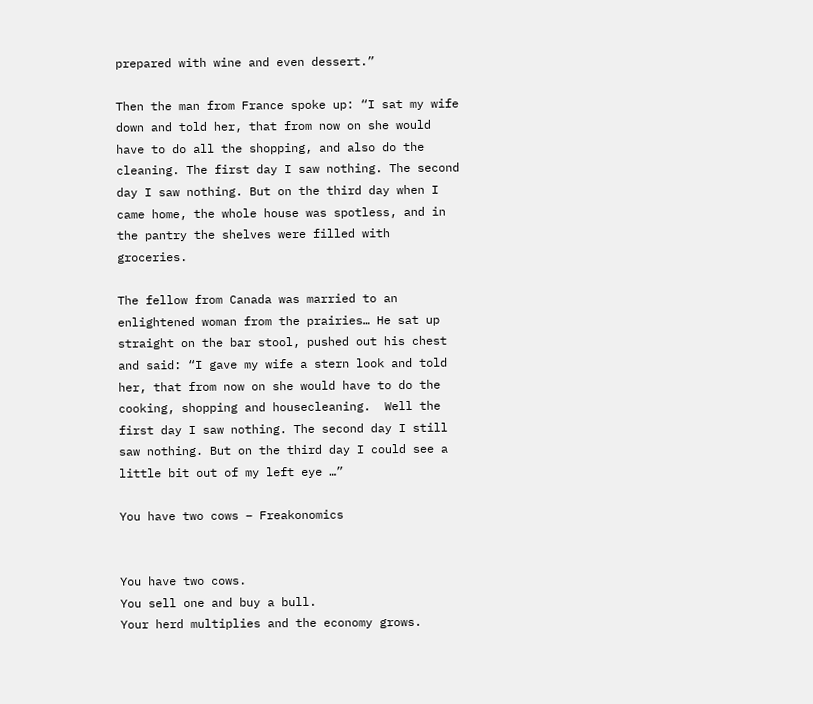prepared with wine and even dessert.”

Then the man from France spoke up: “I sat my wife down and told her, that from now on she would have to do all the shopping, and also do the cleaning. The first day I saw nothing. The second day I saw nothing. But on the third day when I came home, the whole house was spotless, and in the pantry the shelves were filled with groceries.

The fellow from Canada was married to an enlightened woman from the prairies… He sat up straight on the bar stool, pushed out his chest and said: “I gave my wife a stern look and told her, that from now on she would have to do the cooking, shopping and housecleaning.  Well the first day I saw nothing. The second day I still saw nothing. But on the third day I could see a little bit out of my left eye …”

You have two cows – Freakonomics


You have two cows.
You sell one and buy a bull.
Your herd multiplies and the economy grows.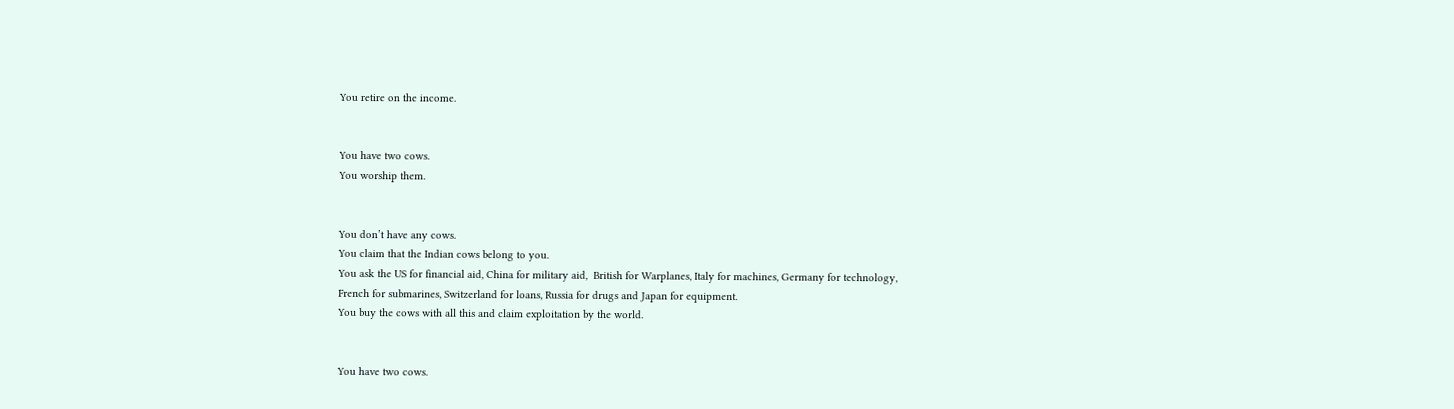You retire on the income.


You have two cows.
You worship them.


You don’t have any cows.
You claim that the Indian cows belong to you.
You ask the US for financial aid, China for military aid,  British for Warplanes, Italy for machines, Germany for technology,
French for submarines, Switzerland for loans, Russia for drugs and Japan for equipment.
You buy the cows with all this and claim exploitation by the world.


You have two cows.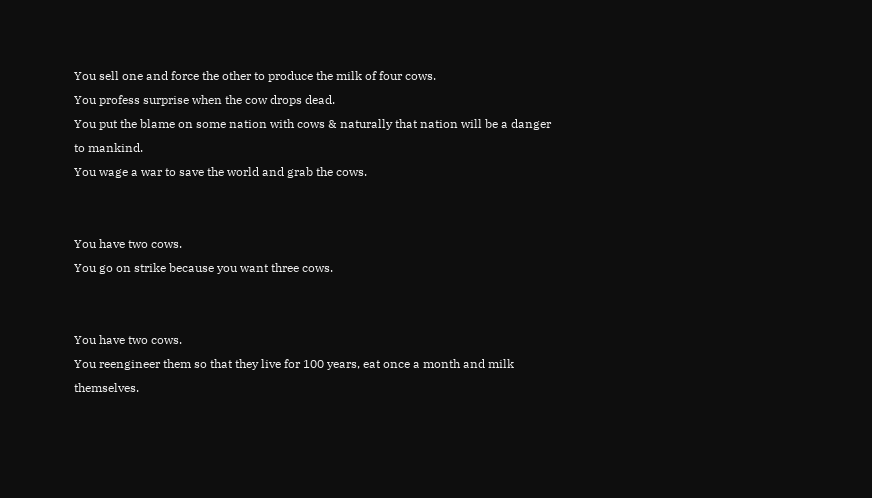You sell one and force the other to produce the milk of four cows.
You profess surprise when the cow drops dead.
You put the blame on some nation with cows & naturally that nation will be a danger to mankind.
You wage a war to save the world and grab the cows.


You have two cows.
You go on strike because you want three cows.


You have two cows.
You reengineer them so that they live for 100 years, eat once a month and milk themselves.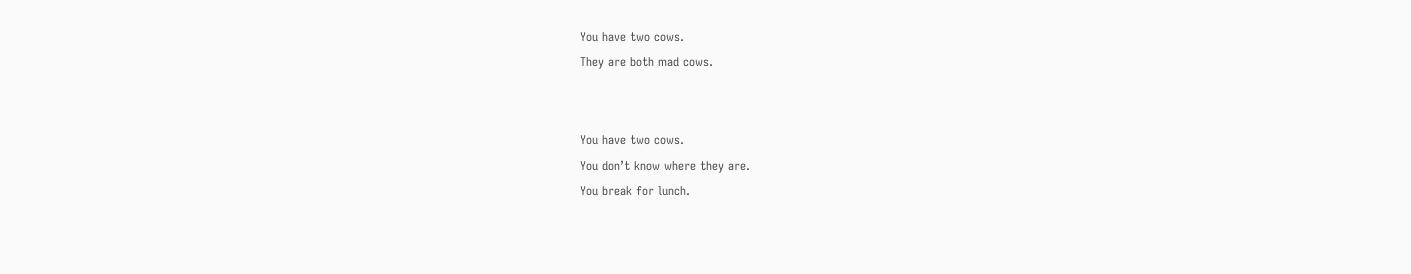You have two cows.
They are both mad cows.


You have two cows.
You don’t know where they are.
You break for lunch.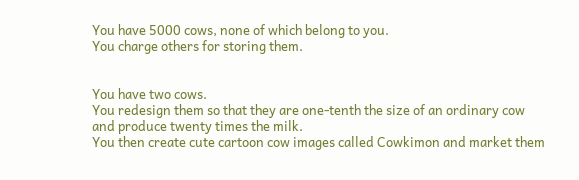You have 5000 cows, none of which belong to you.
You charge others for storing them.


You have two cows.
You redesign them so that they are one-tenth the size of an ordinary cow and produce twenty times the milk.
You then create cute cartoon cow images called Cowkimon and market them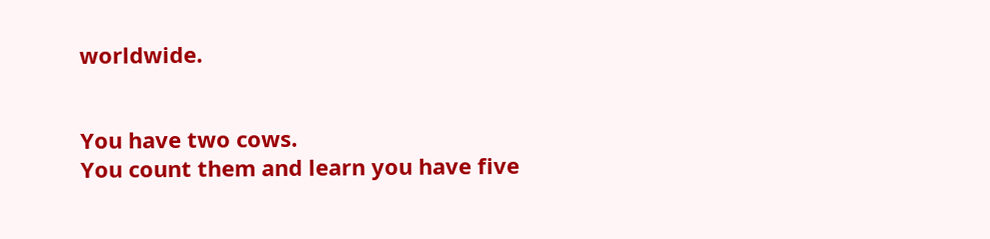worldwide.


You have two cows.
You count them and learn you have five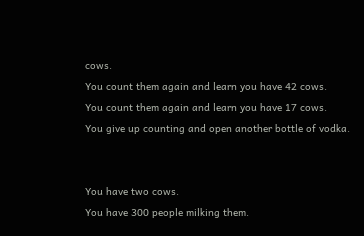cows.
You count them again and learn you have 42 cows.
You count them again and learn you have 17 cows.
You give up counting and open another bottle of vodka.


You have two cows.
You have 300 people milking them.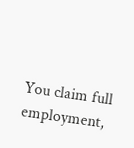You claim full employment,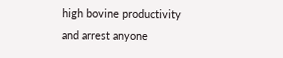high bovine productivity and arrest anyone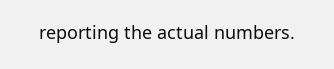reporting the actual numbers.